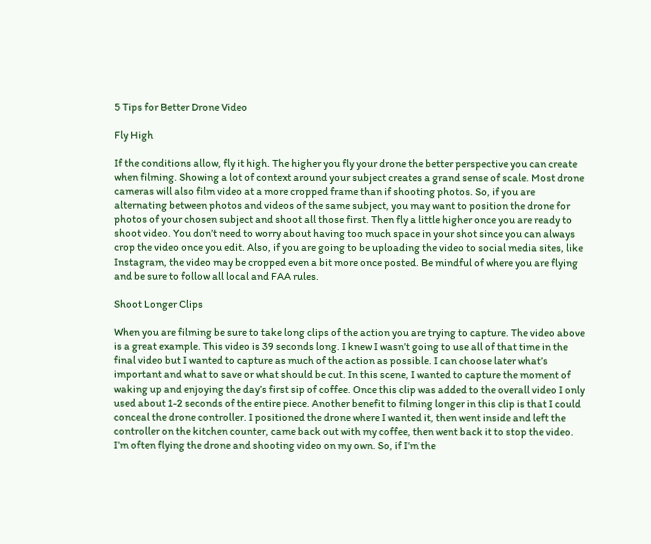5 Tips for Better Drone Video

Fly High

If the conditions allow, fly it high. The higher you fly your drone the better perspective you can create when filming. Showing a lot of context around your subject creates a grand sense of scale. Most drone cameras will also film video at a more cropped frame than if shooting photos. So, if you are alternating between photos and videos of the same subject, you may want to position the drone for photos of your chosen subject and shoot all those first. Then fly a little higher once you are ready to shoot video. You don’t need to worry about having too much space in your shot since you can always crop the video once you edit. Also, if you are going to be uploading the video to social media sites, like Instagram, the video may be cropped even a bit more once posted. Be mindful of where you are flying and be sure to follow all local and FAA rules.

Shoot Longer Clips

When you are filming be sure to take long clips of the action you are trying to capture. The video above is a great example. This video is 39 seconds long. I knew I wasn’t going to use all of that time in the final video but I wanted to capture as much of the action as possible. I can choose later what’s important and what to save or what should be cut. In this scene, I wanted to capture the moment of waking up and enjoying the day’s first sip of coffee. Once this clip was added to the overall video I only used about 1-2 seconds of the entire piece. Another benefit to filming longer in this clip is that I could conceal the drone controller. I positioned the drone where I wanted it, then went inside and left the controller on the kitchen counter, came back out with my coffee, then went back it to stop the video. I’m often flying the drone and shooting video on my own. So, if I’m the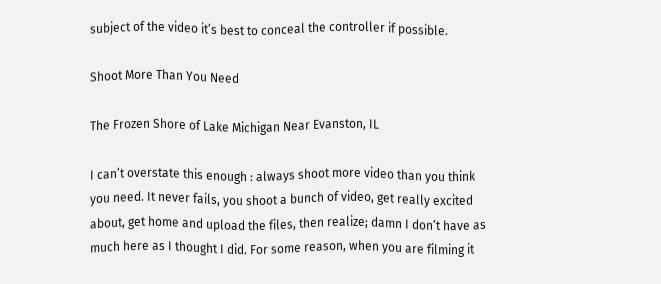subject of the video it’s best to conceal the controller if possible.

Shoot More Than You Need

The Frozen Shore of Lake Michigan Near Evanston, IL

I can’t overstate this enough : always shoot more video than you think you need. It never fails, you shoot a bunch of video, get really excited about, get home and upload the files, then realize; damn I don’t have as much here as I thought I did. For some reason, when you are filming it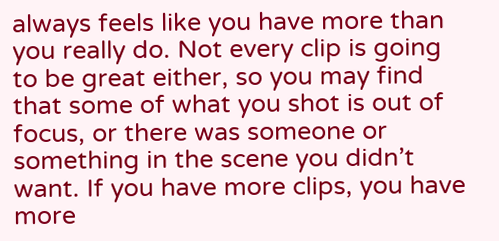always feels like you have more than you really do. Not every clip is going to be great either, so you may find that some of what you shot is out of focus, or there was someone or something in the scene you didn’t want. If you have more clips, you have more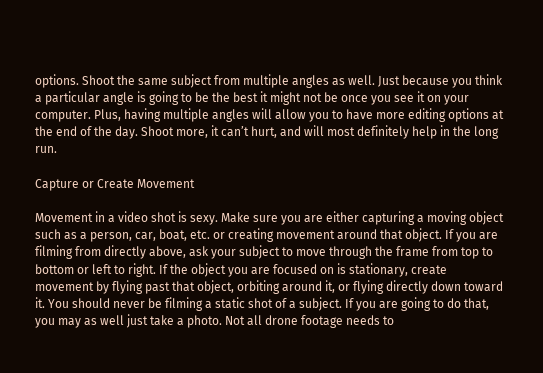options. Shoot the same subject from multiple angles as well. Just because you think a particular angle is going to be the best it might not be once you see it on your computer. Plus, having multiple angles will allow you to have more editing options at the end of the day. Shoot more, it can’t hurt, and will most definitely help in the long run.

Capture or Create Movement

Movement in a video shot is sexy. Make sure you are either capturing a moving object such as a person, car, boat, etc. or creating movement around that object. If you are filming from directly above, ask your subject to move through the frame from top to bottom or left to right. If the object you are focused on is stationary, create movement by flying past that object, orbiting around it, or flying directly down toward it. You should never be filming a static shot of a subject. If you are going to do that, you may as well just take a photo. Not all drone footage needs to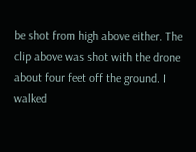be shot from high above either. The clip above was shot with the drone about four feet off the ground. I walked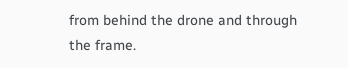from behind the drone and through the frame.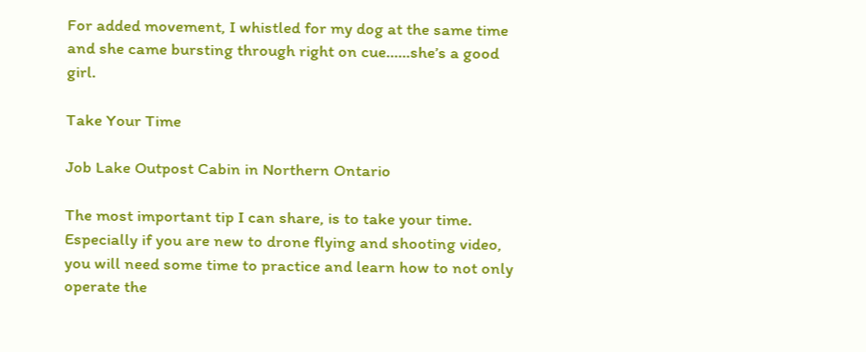For added movement, I whistled for my dog at the same time and she came bursting through right on cue……she’s a good girl.

Take Your Time

Job Lake Outpost Cabin in Northern Ontario

The most important tip I can share, is to take your time. Especially if you are new to drone flying and shooting video, you will need some time to practice and learn how to not only operate the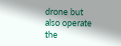drone but also operate the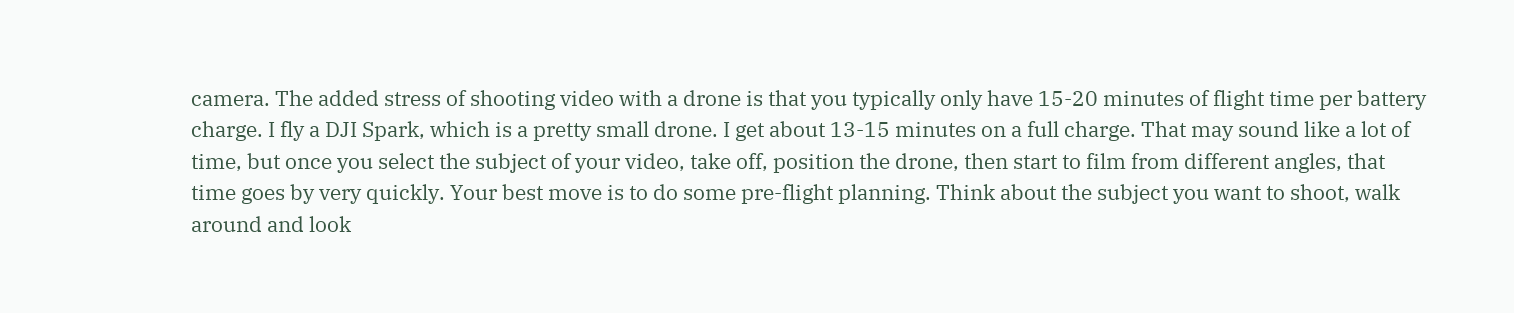camera. The added stress of shooting video with a drone is that you typically only have 15-20 minutes of flight time per battery charge. I fly a DJI Spark, which is a pretty small drone. I get about 13-15 minutes on a full charge. That may sound like a lot of time, but once you select the subject of your video, take off, position the drone, then start to film from different angles, that time goes by very quickly. Your best move is to do some pre-flight planning. Think about the subject you want to shoot, walk around and look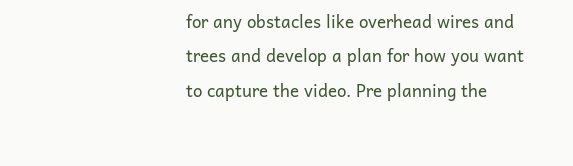for any obstacles like overhead wires and trees and develop a plan for how you want to capture the video. Pre planning the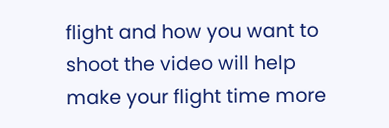flight and how you want to shoot the video will help make your flight time more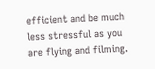efficient and be much less stressful as you are flying and filming.